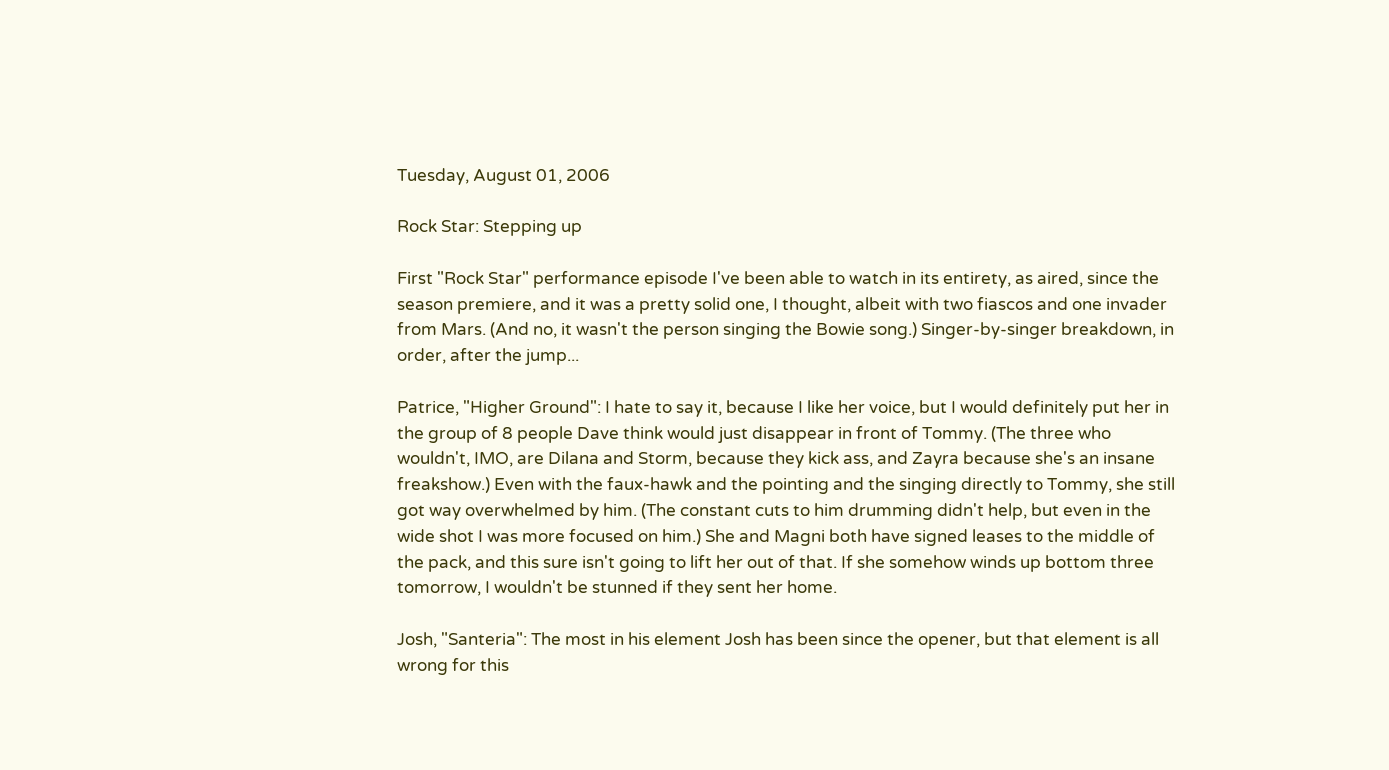Tuesday, August 01, 2006

Rock Star: Stepping up

First "Rock Star" performance episode I've been able to watch in its entirety, as aired, since the season premiere, and it was a pretty solid one, I thought, albeit with two fiascos and one invader from Mars. (And no, it wasn't the person singing the Bowie song.) Singer-by-singer breakdown, in order, after the jump...

Patrice, "Higher Ground": I hate to say it, because I like her voice, but I would definitely put her in the group of 8 people Dave think would just disappear in front of Tommy. (The three who wouldn't, IMO, are Dilana and Storm, because they kick ass, and Zayra because she's an insane freakshow.) Even with the faux-hawk and the pointing and the singing directly to Tommy, she still got way overwhelmed by him. (The constant cuts to him drumming didn't help, but even in the wide shot I was more focused on him.) She and Magni both have signed leases to the middle of the pack, and this sure isn't going to lift her out of that. If she somehow winds up bottom three tomorrow, I wouldn't be stunned if they sent her home.

Josh, "Santeria": The most in his element Josh has been since the opener, but that element is all wrong for this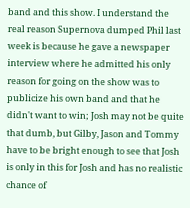band and this show. I understand the real reason Supernova dumped Phil last week is because he gave a newspaper interview where he admitted his only reason for going on the show was to publicize his own band and that he didn't want to win; Josh may not be quite that dumb, but Gilby, Jason and Tommy have to be bright enough to see that Josh is only in this for Josh and has no realistic chance of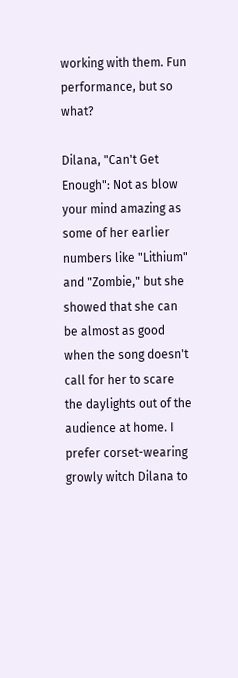working with them. Fun performance, but so what?

Dilana, "Can't Get Enough": Not as blow your mind amazing as some of her earlier numbers like "Lithium" and "Zombie," but she showed that she can be almost as good when the song doesn't call for her to scare the daylights out of the audience at home. I prefer corset-wearing growly witch Dilana to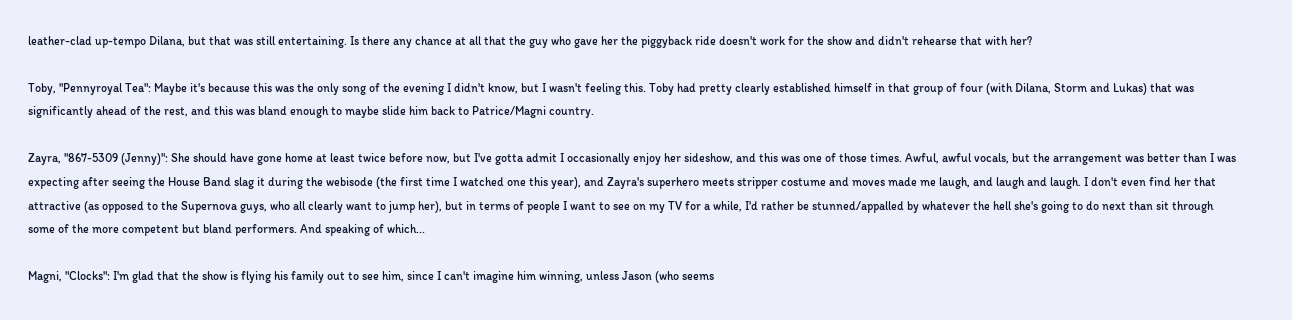leather-clad up-tempo Dilana, but that was still entertaining. Is there any chance at all that the guy who gave her the piggyback ride doesn't work for the show and didn't rehearse that with her?

Toby, "Pennyroyal Tea": Maybe it's because this was the only song of the evening I didn't know, but I wasn't feeling this. Toby had pretty clearly established himself in that group of four (with Dilana, Storm and Lukas) that was significantly ahead of the rest, and this was bland enough to maybe slide him back to Patrice/Magni country.

Zayra, "867-5309 (Jenny)": She should have gone home at least twice before now, but I've gotta admit I occasionally enjoy her sideshow, and this was one of those times. Awful, awful vocals, but the arrangement was better than I was expecting after seeing the House Band slag it during the webisode (the first time I watched one this year), and Zayra's superhero meets stripper costume and moves made me laugh, and laugh and laugh. I don't even find her that attractive (as opposed to the Supernova guys, who all clearly want to jump her), but in terms of people I want to see on my TV for a while, I'd rather be stunned/appalled by whatever the hell she's going to do next than sit through some of the more competent but bland performers. And speaking of which...

Magni, "Clocks": I'm glad that the show is flying his family out to see him, since I can't imagine him winning, unless Jason (who seems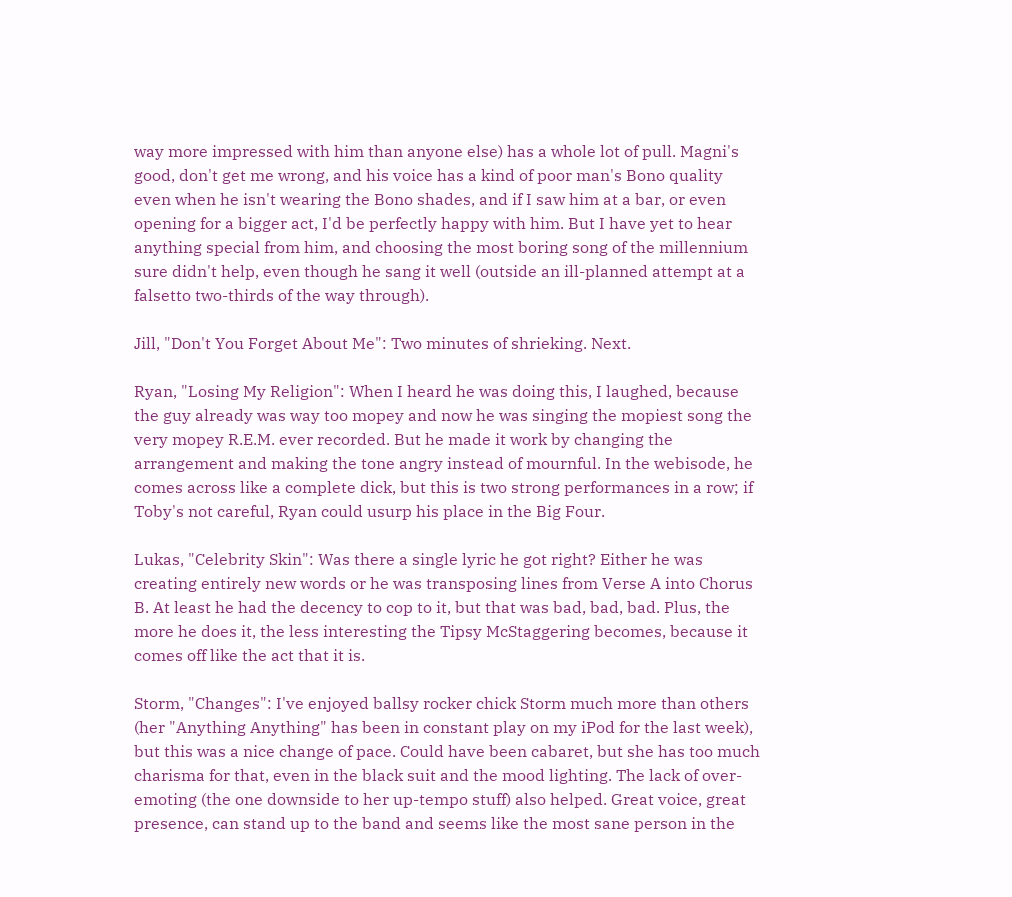way more impressed with him than anyone else) has a whole lot of pull. Magni's good, don't get me wrong, and his voice has a kind of poor man's Bono quality even when he isn't wearing the Bono shades, and if I saw him at a bar, or even opening for a bigger act, I'd be perfectly happy with him. But I have yet to hear anything special from him, and choosing the most boring song of the millennium sure didn't help, even though he sang it well (outside an ill-planned attempt at a falsetto two-thirds of the way through).

Jill, "Don't You Forget About Me": Two minutes of shrieking. Next.

Ryan, "Losing My Religion": When I heard he was doing this, I laughed, because the guy already was way too mopey and now he was singing the mopiest song the very mopey R.E.M. ever recorded. But he made it work by changing the arrangement and making the tone angry instead of mournful. In the webisode, he comes across like a complete dick, but this is two strong performances in a row; if Toby's not careful, Ryan could usurp his place in the Big Four.

Lukas, "Celebrity Skin": Was there a single lyric he got right? Either he was creating entirely new words or he was transposing lines from Verse A into Chorus B. At least he had the decency to cop to it, but that was bad, bad, bad. Plus, the more he does it, the less interesting the Tipsy McStaggering becomes, because it comes off like the act that it is.

Storm, "Changes": I've enjoyed ballsy rocker chick Storm much more than others (her "Anything Anything" has been in constant play on my iPod for the last week), but this was a nice change of pace. Could have been cabaret, but she has too much charisma for that, even in the black suit and the mood lighting. The lack of over-emoting (the one downside to her up-tempo stuff) also helped. Great voice, great presence, can stand up to the band and seems like the most sane person in the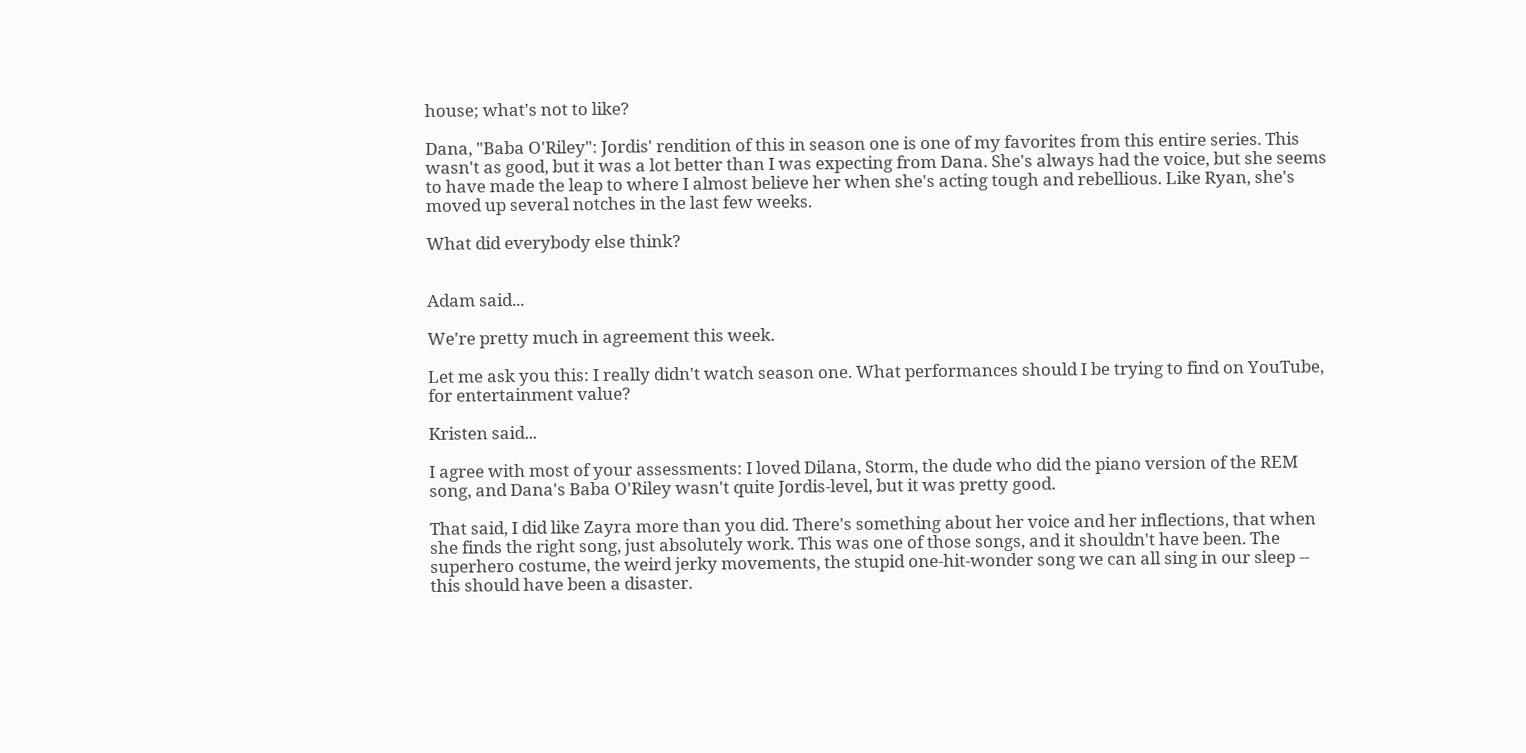house; what's not to like?

Dana, "Baba O'Riley": Jordis' rendition of this in season one is one of my favorites from this entire series. This wasn't as good, but it was a lot better than I was expecting from Dana. She's always had the voice, but she seems to have made the leap to where I almost believe her when she's acting tough and rebellious. Like Ryan, she's moved up several notches in the last few weeks.

What did everybody else think?


Adam said...

We're pretty much in agreement this week.

Let me ask you this: I really didn't watch season one. What performances should I be trying to find on YouTube, for entertainment value?

Kristen said...

I agree with most of your assessments: I loved Dilana, Storm, the dude who did the piano version of the REM song, and Dana's Baba O'Riley wasn't quite Jordis-level, but it was pretty good.

That said, I did like Zayra more than you did. There's something about her voice and her inflections, that when she finds the right song, just absolutely work. This was one of those songs, and it shouldn't have been. The superhero costume, the weird jerky movements, the stupid one-hit-wonder song we can all sing in our sleep -- this should have been a disaster.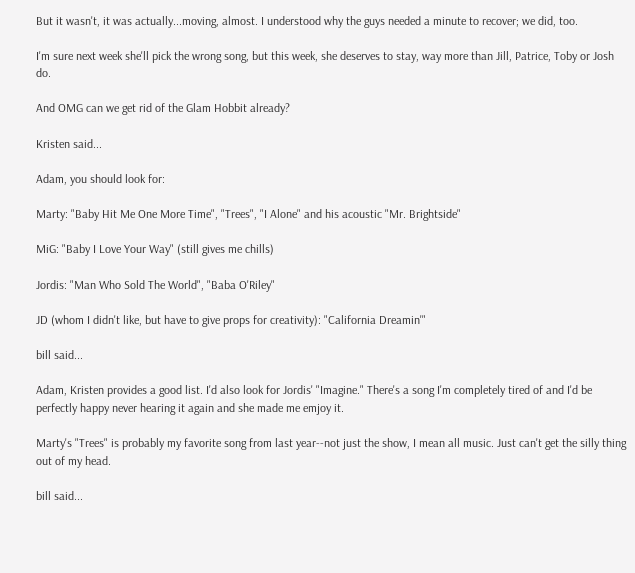But it wasn't, it was actually...moving, almost. I understood why the guys needed a minute to recover; we did, too.

I'm sure next week she'll pick the wrong song, but this week, she deserves to stay, way more than Jill, Patrice, Toby or Josh do.

And OMG can we get rid of the Glam Hobbit already?

Kristen said...

Adam, you should look for:

Marty: "Baby Hit Me One More Time", "Trees", "I Alone" and his acoustic "Mr. Brightside"

MiG: "Baby I Love Your Way" (still gives me chills)

Jordis: "Man Who Sold The World", "Baba O'Riley"

JD (whom I didn't like, but have to give props for creativity): "California Dreamin'"

bill said...

Adam, Kristen provides a good list. I'd also look for Jordis' "Imagine." There's a song I'm completely tired of and I'd be perfectly happy never hearing it again and she made me emjoy it.

Marty's "Trees" is probably my favorite song from last year--not just the show, I mean all music. Just can't get the silly thing out of my head.

bill said...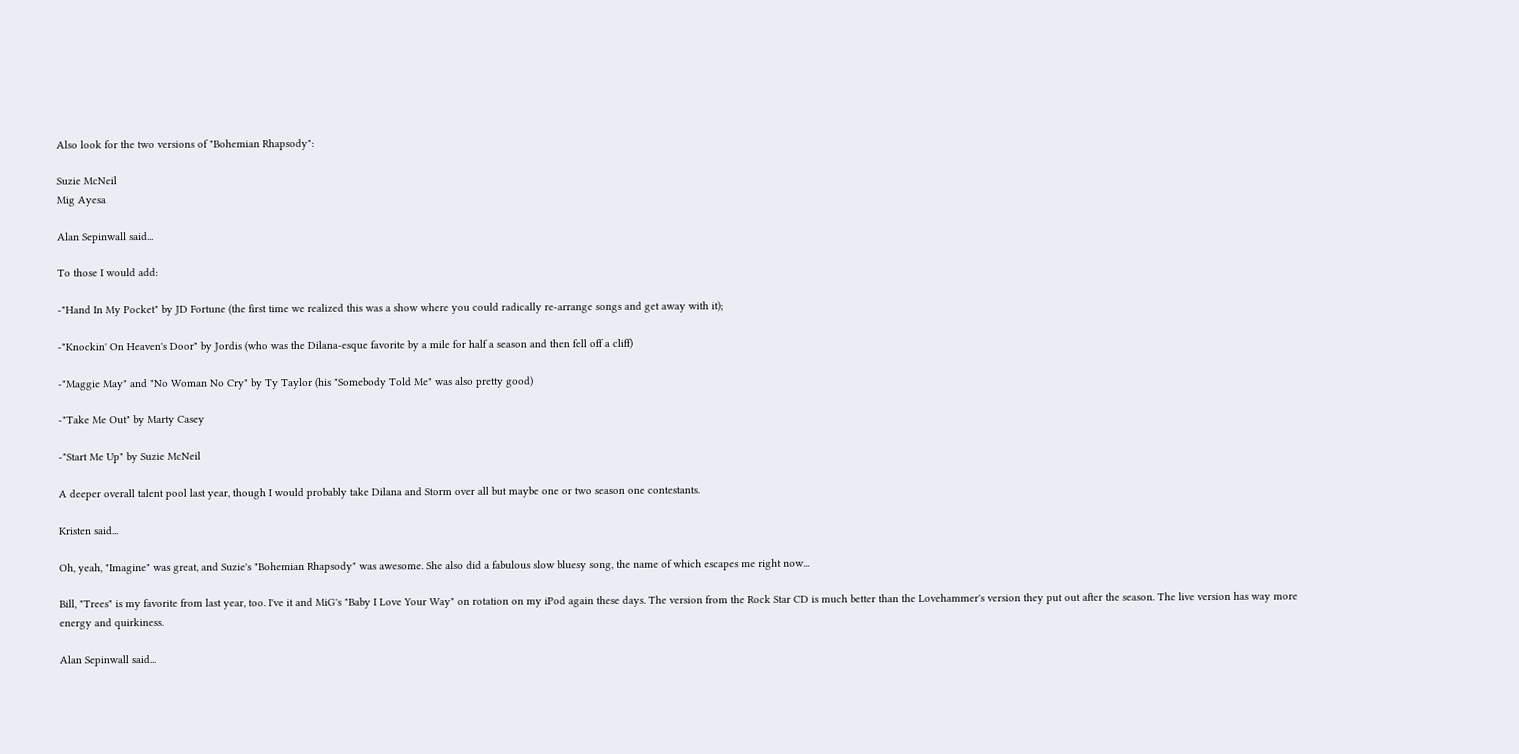Also look for the two versions of "Bohemian Rhapsody":

Suzie McNeil
Mig Ayesa

Alan Sepinwall said...

To those I would add:

-"Hand In My Pocket" by JD Fortune (the first time we realized this was a show where you could radically re-arrange songs and get away with it);

-"Knockin' On Heaven's Door" by Jordis (who was the Dilana-esque favorite by a mile for half a season and then fell off a cliff)

-"Maggie May" and "No Woman No Cry" by Ty Taylor (his "Somebody Told Me" was also pretty good)

-"Take Me Out" by Marty Casey

-"Start Me Up" by Suzie McNeil

A deeper overall talent pool last year, though I would probably take Dilana and Storm over all but maybe one or two season one contestants.

Kristen said...

Oh, yeah, "Imagine" was great, and Suzie's "Bohemian Rhapsody" was awesome. She also did a fabulous slow bluesy song, the name of which escapes me right now...

Bill, "Trees" is my favorite from last year, too. I've it and MiG's "Baby I Love Your Way" on rotation on my iPod again these days. The version from the Rock Star CD is much better than the Lovehammer's version they put out after the season. The live version has way more energy and quirkiness.

Alan Sepinwall said...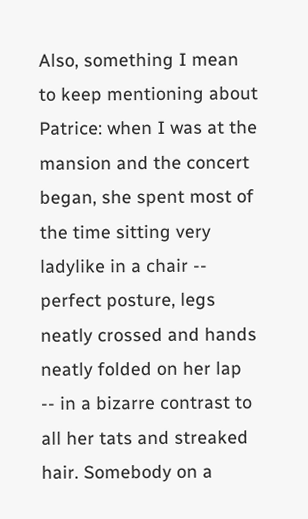Also, something I mean to keep mentioning about Patrice: when I was at the mansion and the concert began, she spent most of the time sitting very ladylike in a chair -- perfect posture, legs neatly crossed and hands neatly folded on her lap -- in a bizarre contrast to all her tats and streaked hair. Somebody on a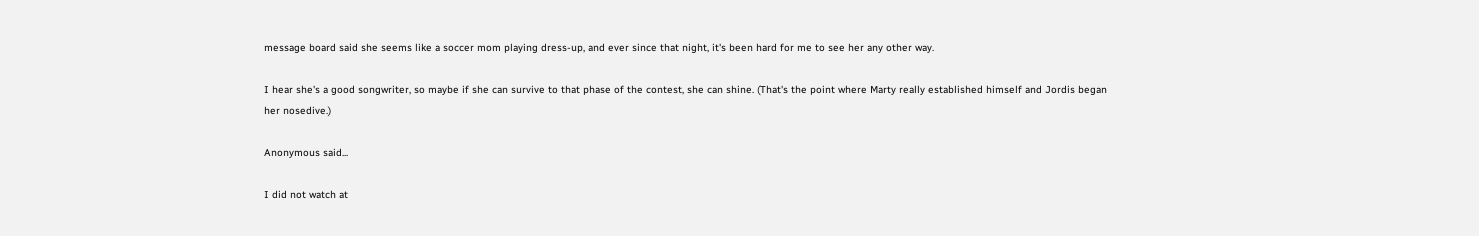message board said she seems like a soccer mom playing dress-up, and ever since that night, it's been hard for me to see her any other way.

I hear she's a good songwriter, so maybe if she can survive to that phase of the contest, she can shine. (That's the point where Marty really established himself and Jordis began her nosedive.)

Anonymous said...

I did not watch at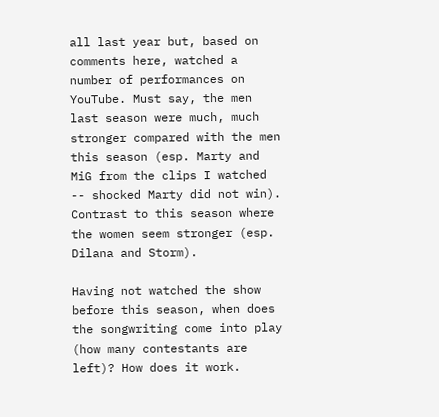all last year but, based on comments here, watched a number of performances on YouTube. Must say, the men last season were much, much stronger compared with the men this season (esp. Marty and MiG from the clips I watched -- shocked Marty did not win). Contrast to this season where the women seem stronger (esp. Dilana and Storm).

Having not watched the show before this season, when does the songwriting come into play (how many contestants are left)? How does it work.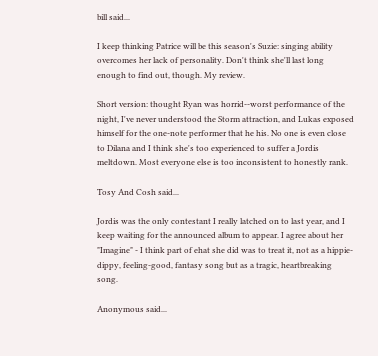bill said...

I keep thinking Patrice will be this season's Suzie: singing ability overcomes her lack of personality. Don't think she'll last long enough to find out, though. My review.

Short version: thought Ryan was horrid--worst performance of the night, I've never understood the Storm attraction, and Lukas exposed himself for the one-note performer that he his. No one is even close to Dilana and I think she's too experienced to suffer a Jordis meltdown. Most everyone else is too inconsistent to honestly rank.

Tosy And Cosh said...

Jordis was the only contestant I really latched on to last year, and I keep waiting for the announced album to appear. I agree about her "Imagine" - I think part of ehat she did was to treat it, not as a hippie-dippy, feeling-good, fantasy song but as a tragic, heartbreaking song.

Anonymous said...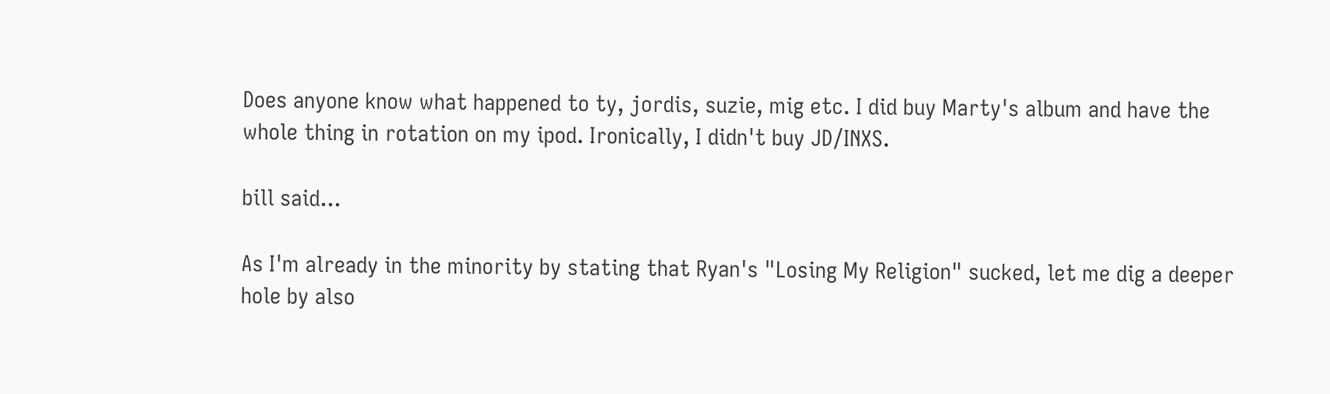Does anyone know what happened to ty, jordis, suzie, mig etc. I did buy Marty's album and have the whole thing in rotation on my ipod. Ironically, I didn't buy JD/INXS.

bill said...

As I'm already in the minority by stating that Ryan's "Losing My Religion" sucked, let me dig a deeper hole by also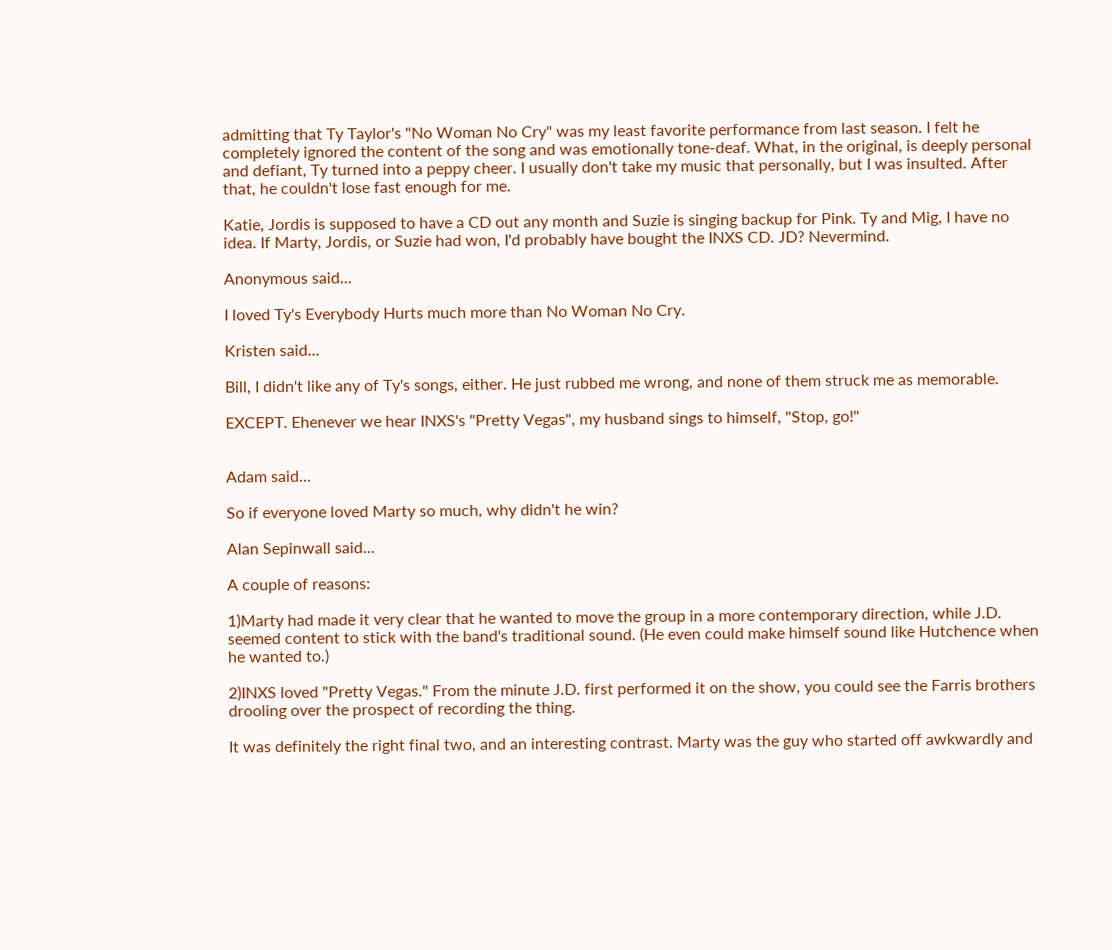admitting that Ty Taylor's "No Woman No Cry" was my least favorite performance from last season. I felt he completely ignored the content of the song and was emotionally tone-deaf. What, in the original, is deeply personal and defiant, Ty turned into a peppy cheer. I usually don't take my music that personally, but I was insulted. After that, he couldn't lose fast enough for me.

Katie, Jordis is supposed to have a CD out any month and Suzie is singing backup for Pink. Ty and Mig, I have no idea. If Marty, Jordis, or Suzie had won, I'd probably have bought the INXS CD. JD? Nevermind.

Anonymous said...

I loved Ty's Everybody Hurts much more than No Woman No Cry.

Kristen said...

Bill, I didn't like any of Ty's songs, either. He just rubbed me wrong, and none of them struck me as memorable.

EXCEPT. Ehenever we hear INXS's "Pretty Vegas", my husband sings to himself, "Stop, go!"


Adam said...

So if everyone loved Marty so much, why didn't he win?

Alan Sepinwall said...

A couple of reasons:

1)Marty had made it very clear that he wanted to move the group in a more contemporary direction, while J.D. seemed content to stick with the band's traditional sound. (He even could make himself sound like Hutchence when he wanted to.)

2)INXS loved "Pretty Vegas." From the minute J.D. first performed it on the show, you could see the Farris brothers drooling over the prospect of recording the thing.

It was definitely the right final two, and an interesting contrast. Marty was the guy who started off awkwardly and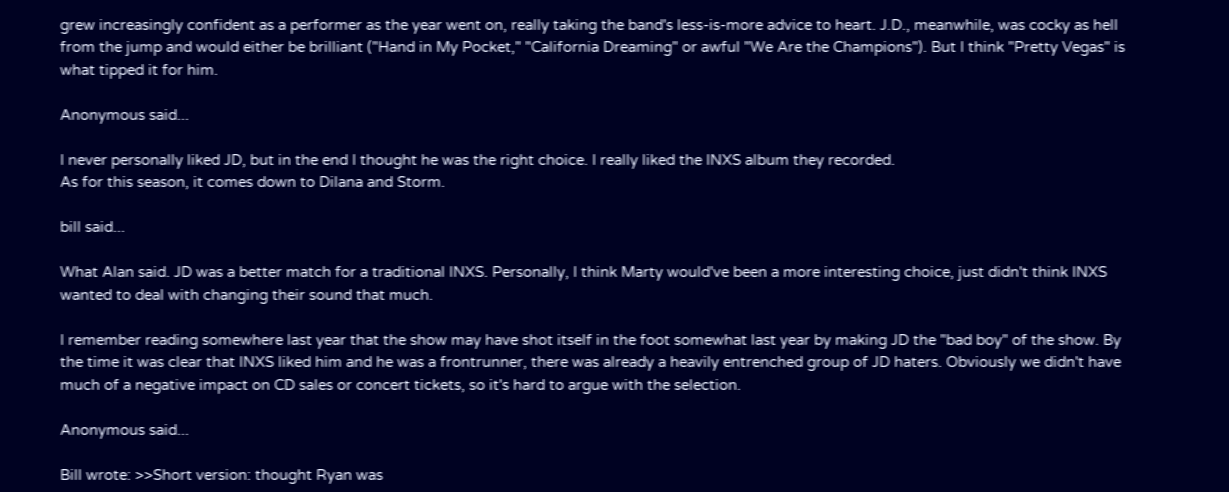grew increasingly confident as a performer as the year went on, really taking the band's less-is-more advice to heart. J.D., meanwhile, was cocky as hell from the jump and would either be brilliant ("Hand in My Pocket," "California Dreaming" or awful "We Are the Champions"). But I think "Pretty Vegas" is what tipped it for him.

Anonymous said...

I never personally liked JD, but in the end I thought he was the right choice. I really liked the INXS album they recorded.
As for this season, it comes down to Dilana and Storm.

bill said...

What Alan said. JD was a better match for a traditional INXS. Personally, I think Marty would've been a more interesting choice, just didn't think INXS wanted to deal with changing their sound that much.

I remember reading somewhere last year that the show may have shot itself in the foot somewhat last year by making JD the "bad boy" of the show. By the time it was clear that INXS liked him and he was a frontrunner, there was already a heavily entrenched group of JD haters. Obviously we didn't have much of a negative impact on CD sales or concert tickets, so it's hard to argue with the selection.

Anonymous said...

Bill wrote: >>Short version: thought Ryan was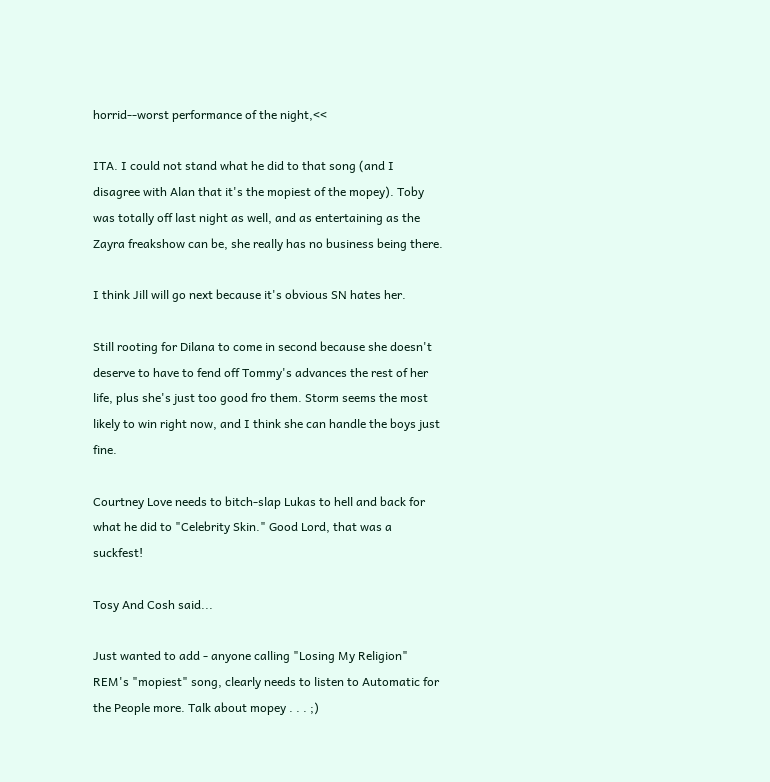horrid--worst performance of the night,<<

ITA. I could not stand what he did to that song (and I disagree with Alan that it's the mopiest of the mopey). Toby was totally off last night as well, and as entertaining as the Zayra freakshow can be, she really has no business being there.

I think Jill will go next because it's obvious SN hates her.

Still rooting for Dilana to come in second because she doesn't deserve to have to fend off Tommy's advances the rest of her life, plus she's just too good fro them. Storm seems the most likely to win right now, and I think she can handle the boys just fine.

Courtney Love needs to bitch-slap Lukas to hell and back for what he did to "Celebrity Skin." Good Lord, that was a suckfest!

Tosy And Cosh said...

Just wanted to add - anyone calling "Losing My Religion" REM's "mopiest" song, clearly needs to listen to Automatic for the People more. Talk about mopey . . . ;)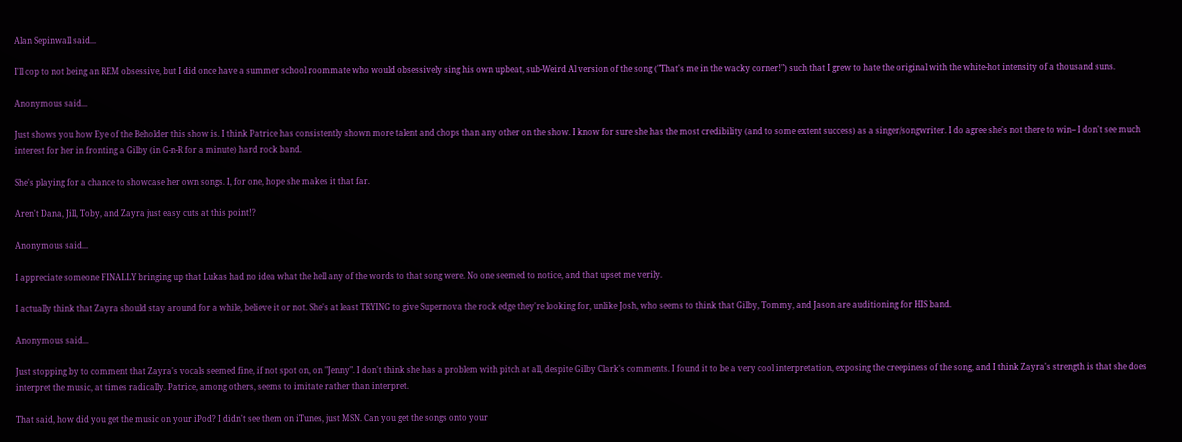Alan Sepinwall said...

I'll cop to not being an REM obsessive, but I did once have a summer school roommate who would obsessively sing his own upbeat, sub-Weird Al version of the song ("That's me in the wacky corner!") such that I grew to hate the original with the white-hot intensity of a thousand suns.

Anonymous said...

Just shows you how Eye of the Beholder this show is. I think Patrice has consistently shown more talent and chops than any other on the show. I know for sure she has the most credibility (and to some extent success) as a singer/songwriter. I do agree she's not there to win-- I don't see much interest for her in fronting a Gilby (in G-n-R for a minute) hard rock band.

She's playing for a chance to showcase her own songs. I, for one, hope she makes it that far.

Aren't Dana, Jill, Toby, and Zayra just easy cuts at this point!?

Anonymous said...

I appreciate someone FINALLY bringing up that Lukas had no idea what the hell any of the words to that song were. No one seemed to notice, and that upset me verily.

I actually think that Zayra should stay around for a while, believe it or not. She's at least TRYING to give Supernova the rock edge they're looking for, unlike Josh, who seems to think that Gilby, Tommy, and Jason are auditioning for HIS band.

Anonymous said...

Just stopping by to comment that Zayra's vocals seemed fine, if not spot on, on "Jenny". I don't think she has a problem with pitch at all, despite Gilby Clark's comments. I found it to be a very cool interpretation, exposing the creepiness of the song, and I think Zayra's strength is that she does interpret the music, at times radically. Patrice, among others, seems to imitate rather than interpret.

That said, how did you get the music on your iPod? I didn't see them on iTunes, just MSN. Can you get the songs onto your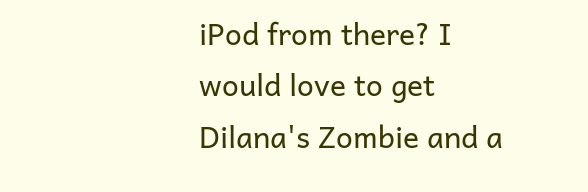iPod from there? I would love to get Dilana's Zombie and a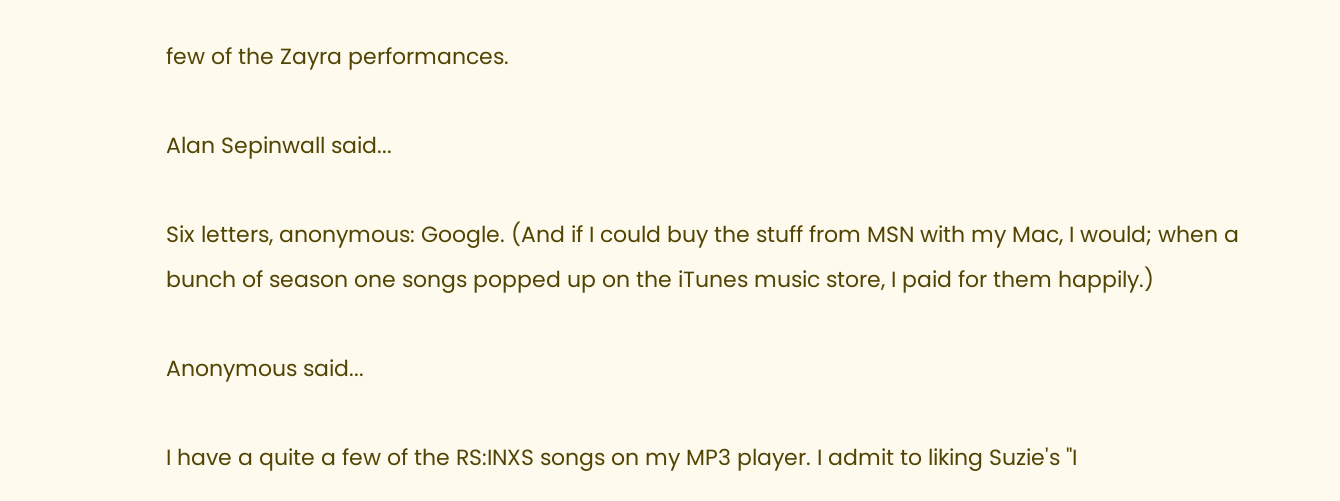few of the Zayra performances.

Alan Sepinwall said...

Six letters, anonymous: Google. (And if I could buy the stuff from MSN with my Mac, I would; when a bunch of season one songs popped up on the iTunes music store, I paid for them happily.)

Anonymous said...

I have a quite a few of the RS:INXS songs on my MP3 player. I admit to liking Suzie's "I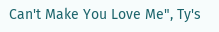Can't Make You Love Me", Ty's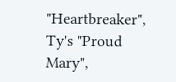"Heartbreaker", Ty's "Proud Mary",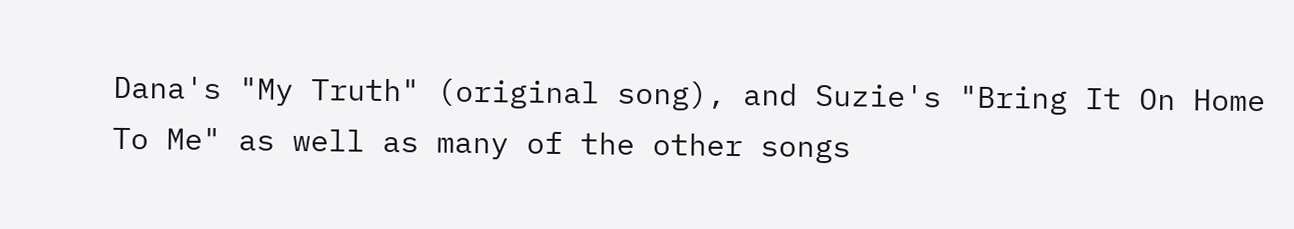Dana's "My Truth" (original song), and Suzie's "Bring It On Home To Me" as well as many of the other songs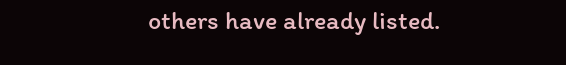others have already listed.